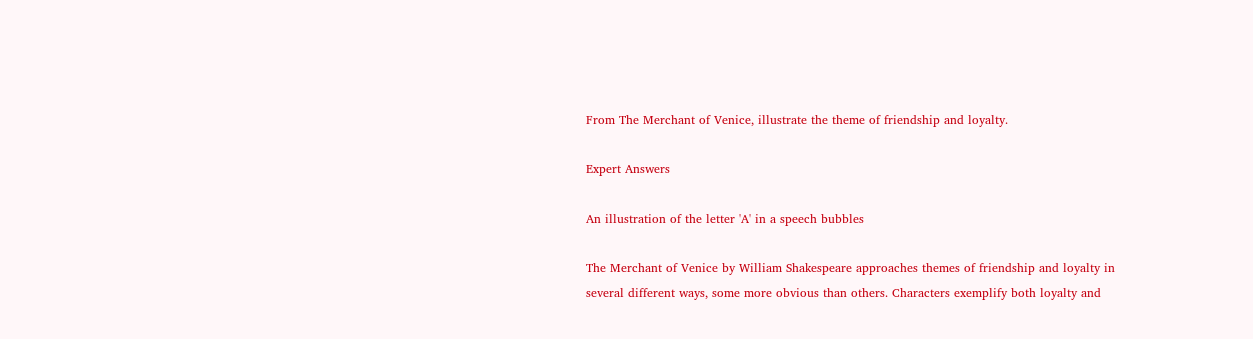From The Merchant of Venice, illustrate the theme of friendship and loyalty.

Expert Answers

An illustration of the letter 'A' in a speech bubbles

The Merchant of Venice by William Shakespeare approaches themes of friendship and loyalty in several different ways, some more obvious than others. Characters exemplify both loyalty and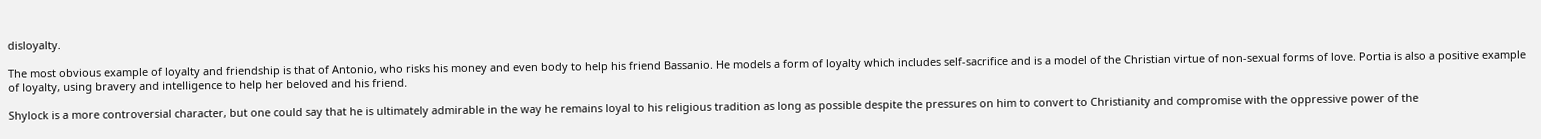disloyalty.

The most obvious example of loyalty and friendship is that of Antonio, who risks his money and even body to help his friend Bassanio. He models a form of loyalty which includes self-sacrifice and is a model of the Christian virtue of non-sexual forms of love. Portia is also a positive example of loyalty, using bravery and intelligence to help her beloved and his friend.

Shylock is a more controversial character, but one could say that he is ultimately admirable in the way he remains loyal to his religious tradition as long as possible despite the pressures on him to convert to Christianity and compromise with the oppressive power of the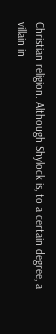Christian religion. Although Shylock is, to a certain degree, a villain in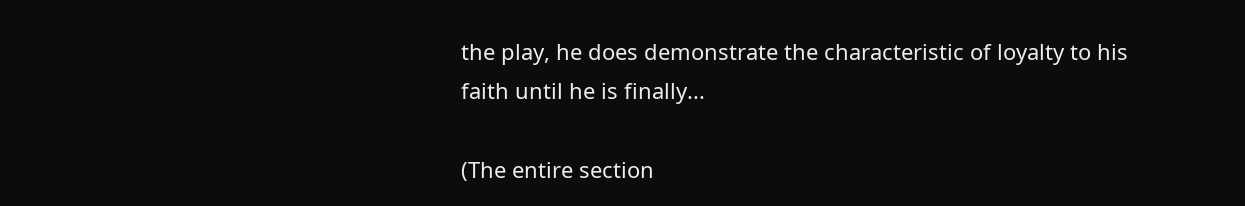the play, he does demonstrate the characteristic of loyalty to his faith until he is finally...

(The entire section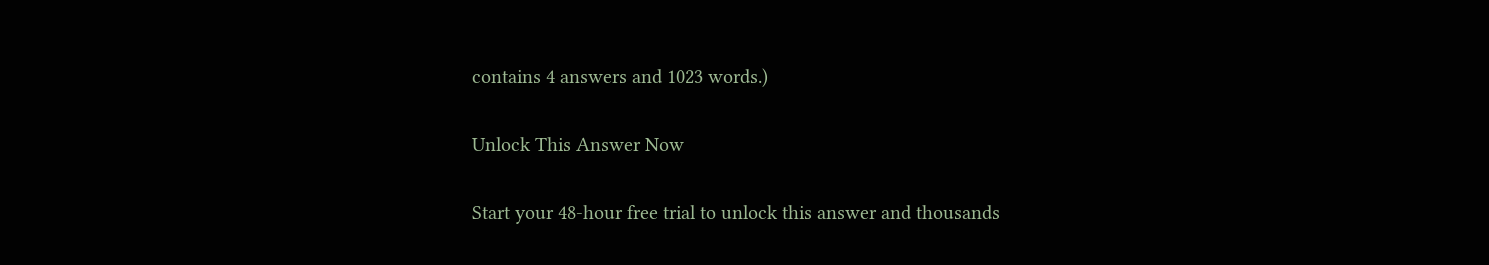contains 4 answers and 1023 words.)

Unlock This Answer Now

Start your 48-hour free trial to unlock this answer and thousands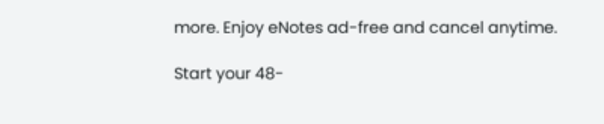more. Enjoy eNotes ad-free and cancel anytime.

Start your 48-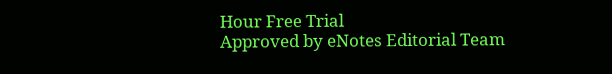Hour Free Trial
Approved by eNotes Editorial Team